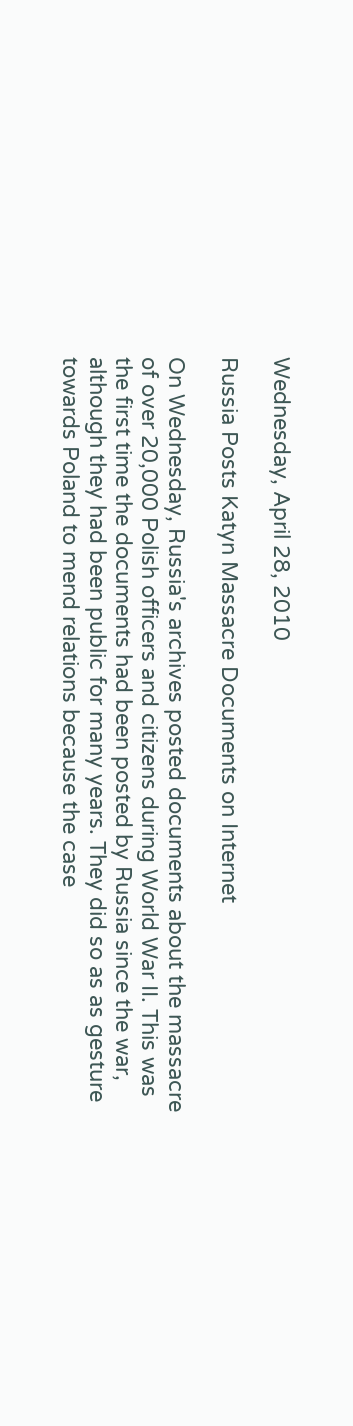Wednesday, April 28, 2010

Russia Posts Katyn Massacre Documents on Internet

On Wednesday, Russia's archives posted documents about the massacre of over 20,000 Polish officers and citizens during World War II. This was the first time the documents had been posted by Russia since the war, although they had been public for many years. They did so as as gesture towards Poland to mend relations because the case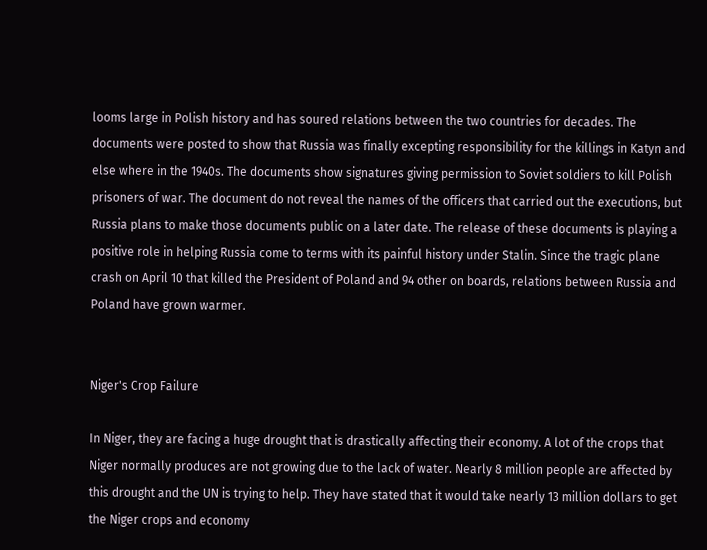looms large in Polish history and has soured relations between the two countries for decades. The documents were posted to show that Russia was finally excepting responsibility for the killings in Katyn and else where in the 1940s. The documents show signatures giving permission to Soviet soldiers to kill Polish prisoners of war. The document do not reveal the names of the officers that carried out the executions, but Russia plans to make those documents public on a later date. The release of these documents is playing a positive role in helping Russia come to terms with its painful history under Stalin. Since the tragic plane crash on April 10 that killed the President of Poland and 94 other on boards, relations between Russia and Poland have grown warmer.


Niger's Crop Failure

In Niger, they are facing a huge drought that is drastically affecting their economy. A lot of the crops that Niger normally produces are not growing due to the lack of water. Nearly 8 million people are affected by this drought and the UN is trying to help. They have stated that it would take nearly 13 million dollars to get the Niger crops and economy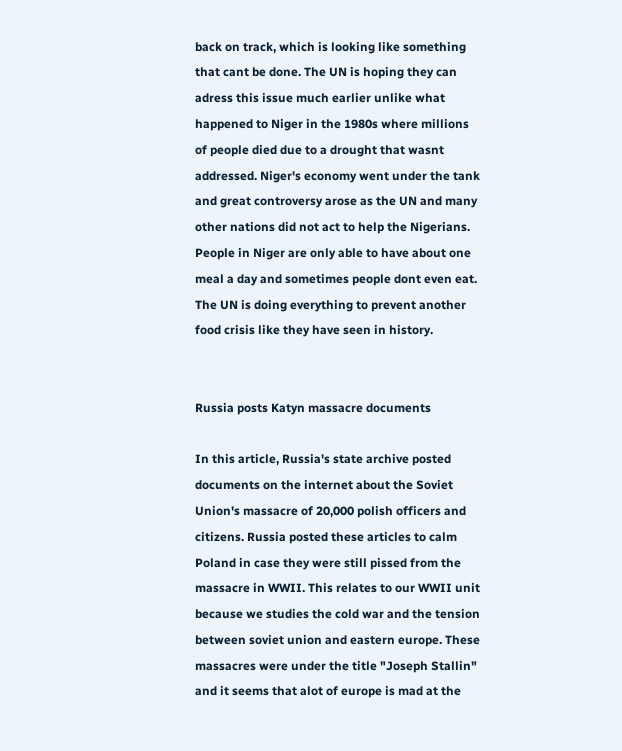back on track, which is looking like something that cant be done. The UN is hoping they can adress this issue much earlier unlike what happened to Niger in the 1980s where millions of people died due to a drought that wasnt addressed. Niger's economy went under the tank and great controversy arose as the UN and many other nations did not act to help the Nigerians. People in Niger are only able to have about one meal a day and sometimes people dont even eat. The UN is doing everything to prevent another food crisis like they have seen in history.


Russia posts Katyn massacre documents

In this article, Russia's state archive posted documents on the internet about the Soviet Union's massacre of 20,000 polish officers and citizens. Russia posted these articles to calm Poland in case they were still pissed from the massacre in WWII. This relates to our WWII unit because we studies the cold war and the tension between soviet union and eastern europe. These massacres were under the title "Joseph Stallin" and it seems that alot of europe is mad at the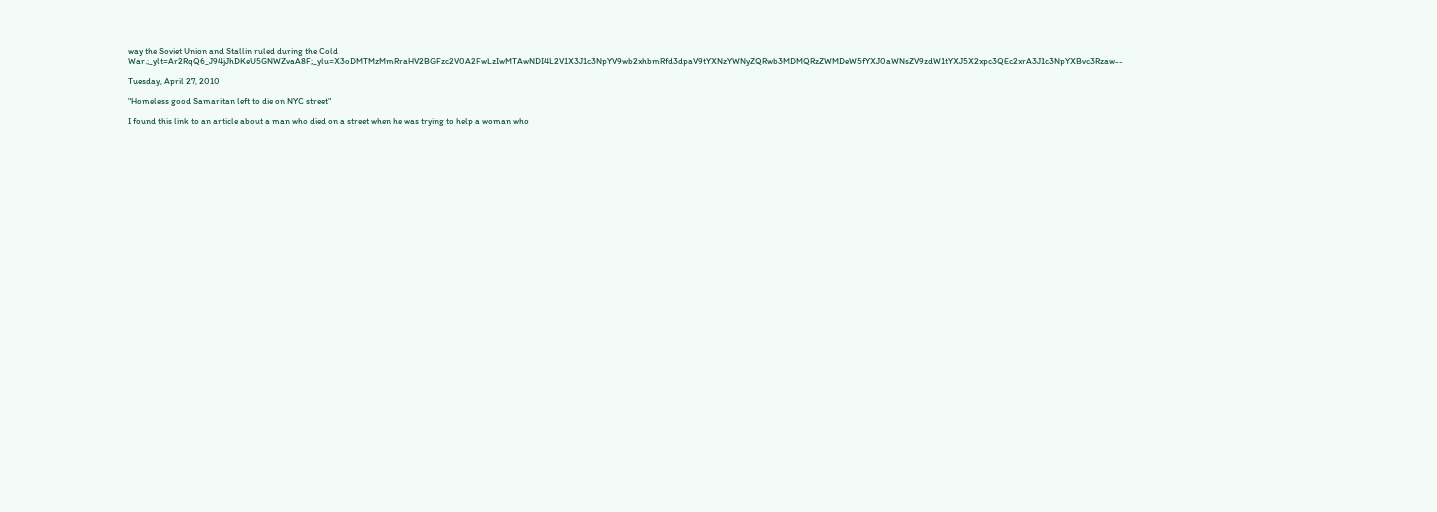way the Soviet Union and Stallin ruled during the Cold War.;_ylt=Ar2RqQ6_J94jJhDKeU5GNWZvaA8F;_ylu=X3oDMTMzMmRraHV2BGFzc2V0A2FwLzIwMTAwNDI4L2V1X3J1c3NpYV9wb2xhbmRfd3dpaV9tYXNzYWNyZQRwb3MDMQRzZWMDeW5fYXJ0aWNsZV9zdW1tYXJ5X2xpc3QEc2xrA3J1c3NpYXBvc3Rzaw--

Tuesday, April 27, 2010

"Homeless good Samaritan left to die on NYC street"

I found this link to an article about a man who died on a street when he was trying to help a woman who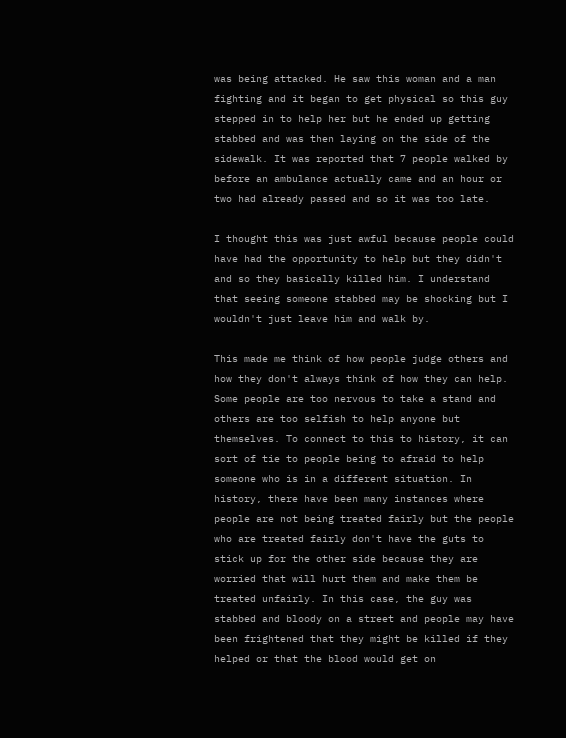was being attacked. He saw this woman and a man fighting and it began to get physical so this guy stepped in to help her but he ended up getting stabbed and was then laying on the side of the sidewalk. It was reported that 7 people walked by before an ambulance actually came and an hour or two had already passed and so it was too late.

I thought this was just awful because people could have had the opportunity to help but they didn't and so they basically killed him. I understand that seeing someone stabbed may be shocking but I wouldn't just leave him and walk by.

This made me think of how people judge others and how they don't always think of how they can help. Some people are too nervous to take a stand and others are too selfish to help anyone but themselves. To connect to this to history, it can sort of tie to people being to afraid to help someone who is in a different situation. In history, there have been many instances where people are not being treated fairly but the people who are treated fairly don't have the guts to stick up for the other side because they are worried that will hurt them and make them be treated unfairly. In this case, the guy was stabbed and bloody on a street and people may have been frightened that they might be killed if they helped or that the blood would get on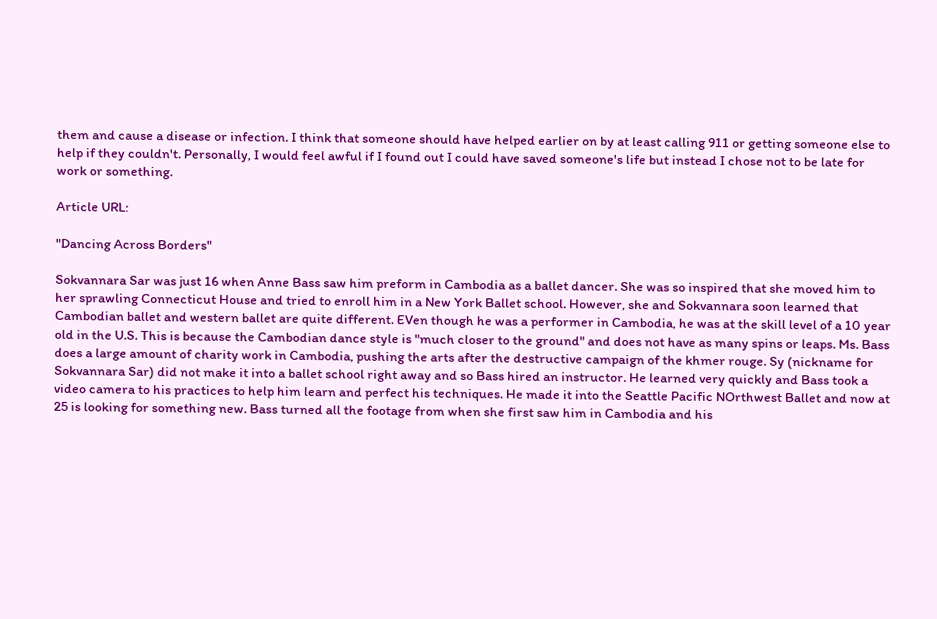them and cause a disease or infection. I think that someone should have helped earlier on by at least calling 911 or getting someone else to help if they couldn't. Personally, I would feel awful if I found out I could have saved someone's life but instead I chose not to be late for work or something.

Article URL:

"Dancing Across Borders"

Sokvannara Sar was just 16 when Anne Bass saw him preform in Cambodia as a ballet dancer. She was so inspired that she moved him to her sprawling Connecticut House and tried to enroll him in a New York Ballet school. However, she and Sokvannara soon learned that Cambodian ballet and western ballet are quite different. EVen though he was a performer in Cambodia, he was at the skill level of a 10 year old in the U.S. This is because the Cambodian dance style is "much closer to the ground" and does not have as many spins or leaps. Ms. Bass does a large amount of charity work in Cambodia, pushing the arts after the destructive campaign of the khmer rouge. Sy (nickname for Sokvannara Sar) did not make it into a ballet school right away and so Bass hired an instructor. He learned very quickly and Bass took a video camera to his practices to help him learn and perfect his techniques. He made it into the Seattle Pacific NOrthwest Ballet and now at 25 is looking for something new. Bass turned all the footage from when she first saw him in Cambodia and his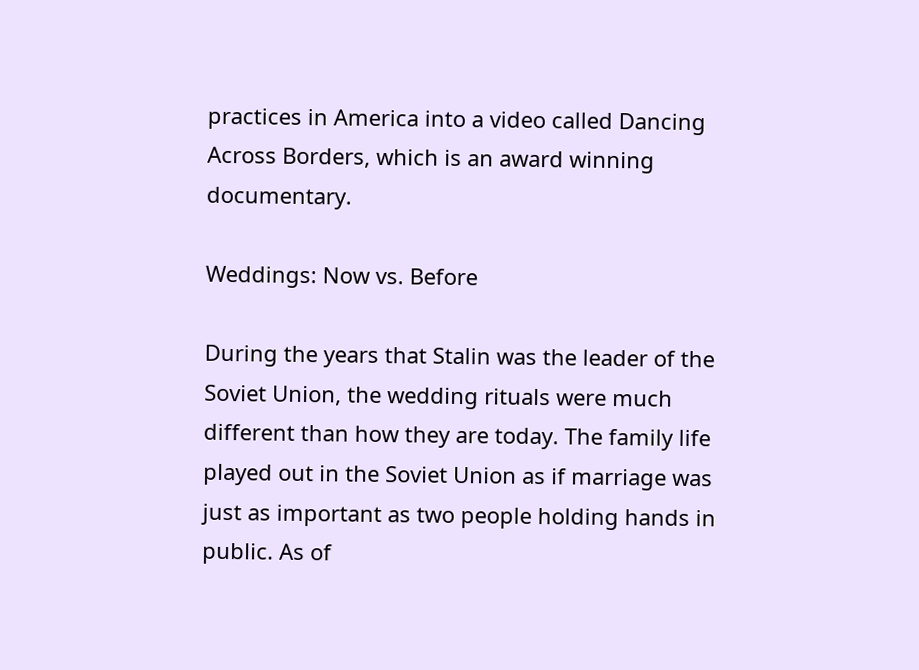practices in America into a video called Dancing Across Borders, which is an award winning documentary.

Weddings: Now vs. Before

During the years that Stalin was the leader of the Soviet Union, the wedding rituals were much different than how they are today. The family life played out in the Soviet Union as if marriage was just as important as two people holding hands in public. As of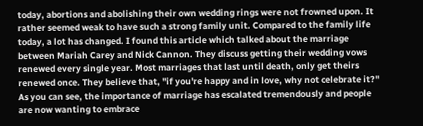today, abortions and abolishing their own wedding rings were not frowned upon. It rather seemed weak to have such a strong family unit. Compared to the family life today, a lot has changed. I found this article which talked about the marriage between Mariah Carey and Nick Cannon. They discuss getting their wedding vows renewed every single year. Most marriages that last until death, only get theirs renewed once. They believe that, "if you're happy and in love, why not celebrate it?" As you can see, the importance of marriage has escalated tremendously and people are now wanting to embrace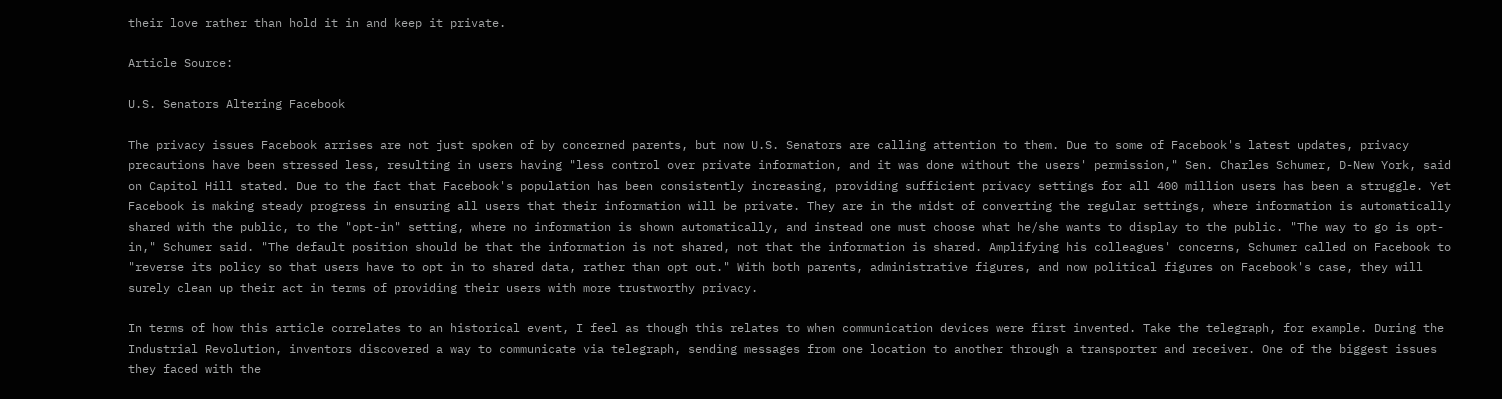their love rather than hold it in and keep it private.

Article Source:

U.S. Senators Altering Facebook

The privacy issues Facebook arrises are not just spoken of by concerned parents, but now U.S. Senators are calling attention to them. Due to some of Facebook's latest updates, privacy precautions have been stressed less, resulting in users having "less control over private information, and it was done without the users' permission," Sen. Charles Schumer, D-New York, said on Capitol Hill stated. Due to the fact that Facebook's population has been consistently increasing, providing sufficient privacy settings for all 400 million users has been a struggle. Yet Facebook is making steady progress in ensuring all users that their information will be private. They are in the midst of converting the regular settings, where information is automatically shared with the public, to the "opt-in" setting, where no information is shown automatically, and instead one must choose what he/she wants to display to the public. "The way to go is opt-in," Schumer said. "The default position should be that the information is not shared, not that the information is shared. Amplifying his colleagues' concerns, Schumer called on Facebook to "reverse its policy so that users have to opt in to shared data, rather than opt out." With both parents, administrative figures, and now political figures on Facebook's case, they will surely clean up their act in terms of providing their users with more trustworthy privacy.

In terms of how this article correlates to an historical event, I feel as though this relates to when communication devices were first invented. Take the telegraph, for example. During the Industrial Revolution, inventors discovered a way to communicate via telegraph, sending messages from one location to another through a transporter and receiver. One of the biggest issues they faced with the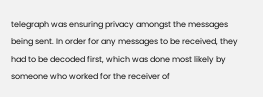telegraph was ensuring privacy amongst the messages being sent. In order for any messages to be received, they had to be decoded first, which was done most likely by someone who worked for the receiver of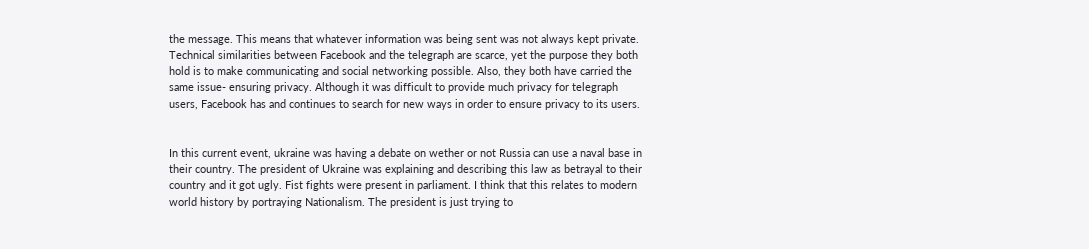the message. This means that whatever information was being sent was not always kept private. Technical similarities between Facebook and the telegraph are scarce, yet the purpose they both hold is to make communicating and social networking possible. Also, they both have carried the same issue- ensuring privacy. Although it was difficult to provide much privacy for telegraph users, Facebook has and continues to search for new ways in order to ensure privacy to its users.


In this current event, ukraine was having a debate on wether or not Russia can use a naval base in their country. The president of Ukraine was explaining and describing this law as betrayal to their country and it got ugly. Fist fights were present in parliament. I think that this relates to modern world history by portraying Nationalism. The president is just trying to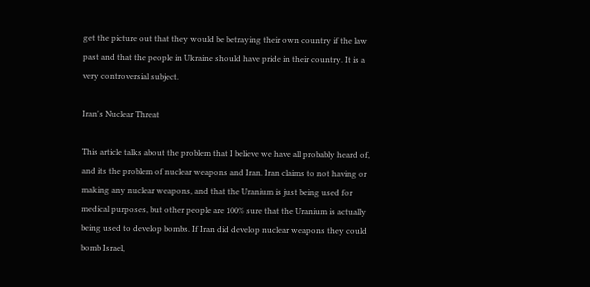get the picture out that they would be betraying their own country if the law past and that the people in Ukraine should have pride in their country. It is a very controversial subject.

Iran's Nuclear Threat

This article talks about the problem that I believe we have all probably heard of, and its the problem of nuclear weapons and Iran. Iran claims to not having or making any nuclear weapons, and that the Uranium is just being used for medical purposes, but other people are 100% sure that the Uranium is actually being used to develop bombs. If Iran did develop nuclear weapons they could bomb Israel,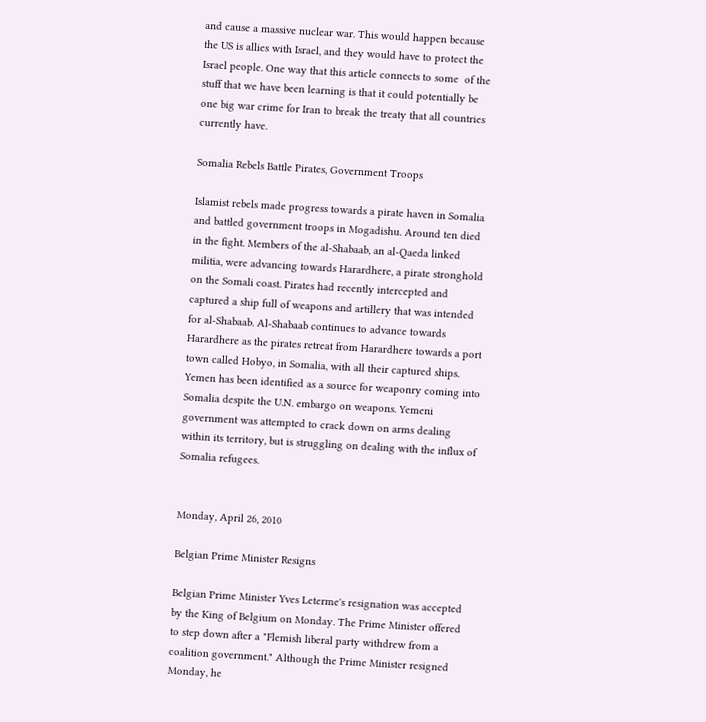and cause a massive nuclear war. This would happen because the US is allies with Israel, and they would have to protect the Israel people. One way that this article connects to some  of the stuff that we have been learning is that it could potentially be one big war crime for Iran to break the treaty that all countries currently have.

Somalia Rebels Battle Pirates, Government Troops

Islamist rebels made progress towards a pirate haven in Somalia and battled government troops in Mogadishu. Around ten died in the fight. Members of the al-Shabaab, an al-Qaeda linked militia, were advancing towards Harardhere, a pirate stronghold on the Somali coast. Pirates had recently intercepted and captured a ship full of weapons and artillery that was intended for al-Shabaab. Al-Shabaab continues to advance towards Harardhere as the pirates retreat from Harardhere towards a port town called Hobyo, in Somalia, with all their captured ships. Yemen has been identified as a source for weaponry coming into Somalia despite the U.N. embargo on weapons. Yemeni government was attempted to crack down on arms dealing within its territory, but is struggling on dealing with the influx of Somalia refugees.


Monday, April 26, 2010

Belgian Prime Minister Resigns

Belgian Prime Minister Yves Leterme's resignation was accepted by the King of Belgium on Monday. The Prime Minister offered to step down after a "Flemish liberal party withdrew from a coalition government." Although the Prime Minister resigned Monday, he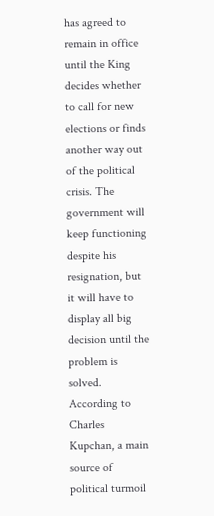has agreed to remain in office until the King decides whether to call for new elections or finds another way out of the political crisis. The government will keep functioning despite his resignation, but it will have to display all big decision until the problem is solved. According to Charles Kupchan, a main source of political turmoil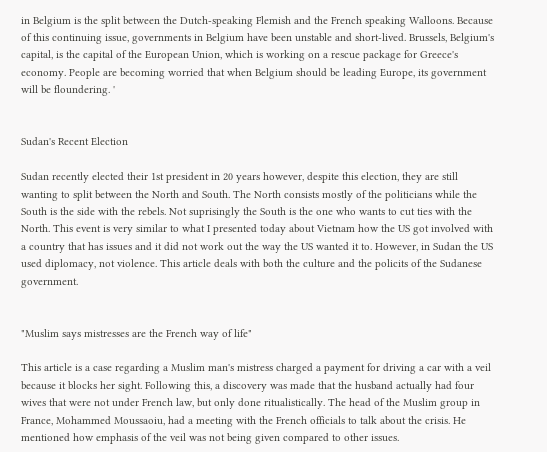in Belgium is the split between the Dutch-speaking Flemish and the French speaking Walloons. Because of this continuing issue, governments in Belgium have been unstable and short-lived. Brussels, Belgium's capital, is the capital of the European Union, which is working on a rescue package for Greece's economy. People are becoming worried that when Belgium should be leading Europe, its government will be floundering. '


Sudan's Recent Election

Sudan recently elected their 1st president in 20 years however, despite this election, they are still wanting to split between the North and South. The North consists mostly of the politicians while the South is the side with the rebels. Not suprisingly the South is the one who wants to cut ties with the North. This event is very similar to what I presented today about Vietnam how the US got involved with a country that has issues and it did not work out the way the US wanted it to. However, in Sudan the US used diplomacy, not violence. This article deals with both the culture and the policits of the Sudanese government.


"Muslim says mistresses are the French way of life"

This article is a case regarding a Muslim man's mistress charged a payment for driving a car with a veil because it blocks her sight. Following this, a discovery was made that the husband actually had four wives that were not under French law, but only done ritualistically. The head of the Muslim group in France, Mohammed Moussaoiu, had a meeting with the French officials to talk about the crisis. He mentioned how emphasis of the veil was not being given compared to other issues.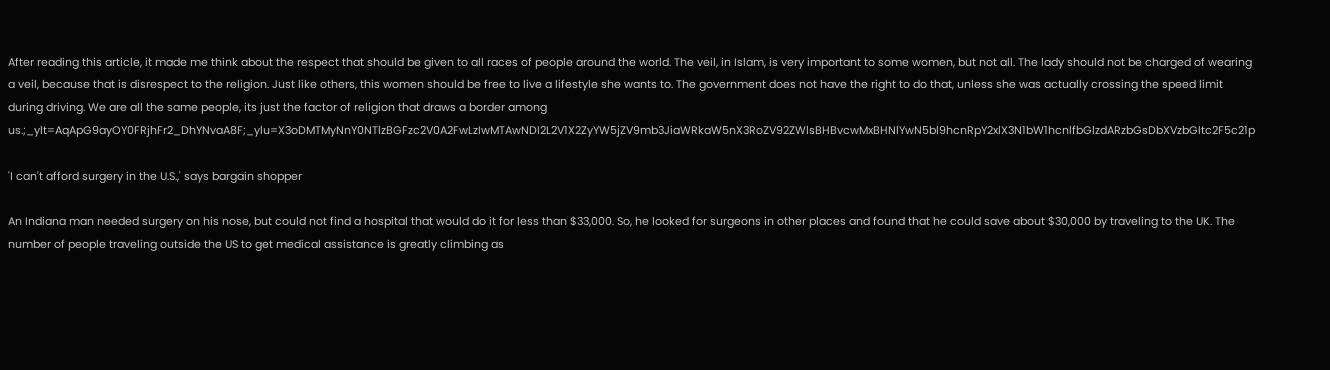After reading this article, it made me think about the respect that should be given to all races of people around the world. The veil, in Islam, is very important to some women, but not all. The lady should not be charged of wearing a veil, because that is disrespect to the religion. Just like others, this women should be free to live a lifestyle she wants to. The government does not have the right to do that, unless she was actually crossing the speed limit during driving. We are all the same people, its just the factor of religion that draws a border among us.;_ylt=AqApG9ayOY0FRjhFr2_DhYNvaA8F;_ylu=X3oDMTMyNnY0NTlzBGFzc2V0A2FwLzIwMTAwNDI2L2V1X2ZyYW5jZV9mb3JiaWRkaW5nX3RoZV92ZWlsBHBvcwMxBHNlYwN5bl9hcnRpY2xlX3N1bW1hcnlfbGlzdARzbGsDbXVzbGltc2F5c21p

'I can't afford surgery in the U.S.,' says bargain shopper

An Indiana man needed surgery on his nose, but could not find a hospital that would do it for less than $33,000. So, he looked for surgeons in other places and found that he could save about $30,000 by traveling to the UK. The number of people traveling outside the US to get medical assistance is greatly climbing as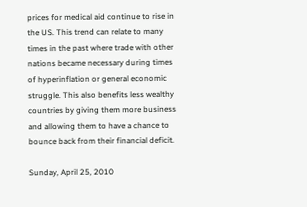prices for medical aid continue to rise in the US. This trend can relate to many times in the past where trade with other nations became necessary during times of hyperinflation or general economic struggle. This also benefits less wealthy countries by giving them more business and allowing them to have a chance to bounce back from their financial deficit.

Sunday, April 25, 2010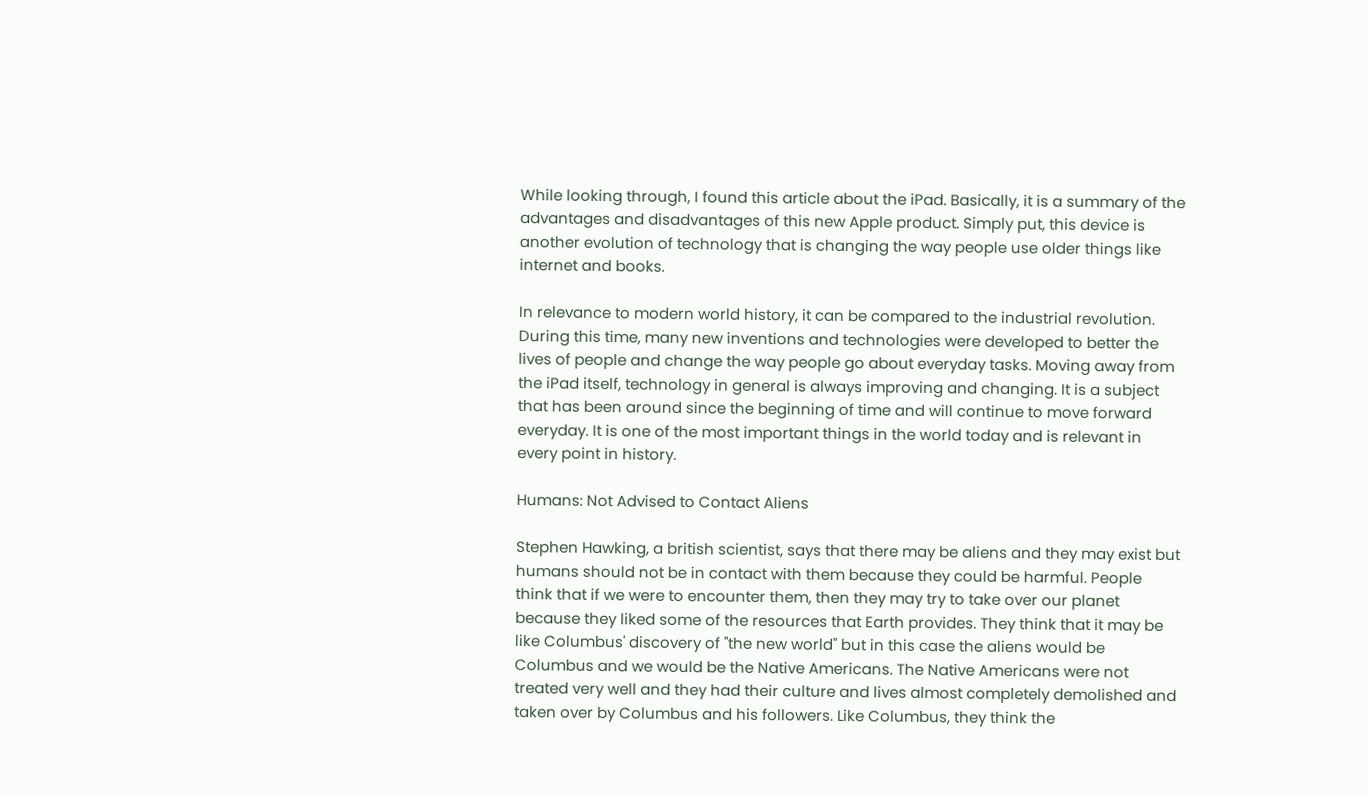While looking through, I found this article about the iPad. Basically, it is a summary of the advantages and disadvantages of this new Apple product. Simply put, this device is another evolution of technology that is changing the way people use older things like internet and books.

In relevance to modern world history, it can be compared to the industrial revolution. During this time, many new inventions and technologies were developed to better the lives of people and change the way people go about everyday tasks. Moving away from the iPad itself, technology in general is always improving and changing. It is a subject that has been around since the beginning of time and will continue to move forward everyday. It is one of the most important things in the world today and is relevant in every point in history.

Humans: Not Advised to Contact Aliens

Stephen Hawking, a british scientist, says that there may be aliens and they may exist but humans should not be in contact with them because they could be harmful. People think that if we were to encounter them, then they may try to take over our planet because they liked some of the resources that Earth provides. They think that it may be like Columbus' discovery of "the new world" but in this case the aliens would be Columbus and we would be the Native Americans. The Native Americans were not treated very well and they had their culture and lives almost completely demolished and taken over by Columbus and his followers. Like Columbus, they think the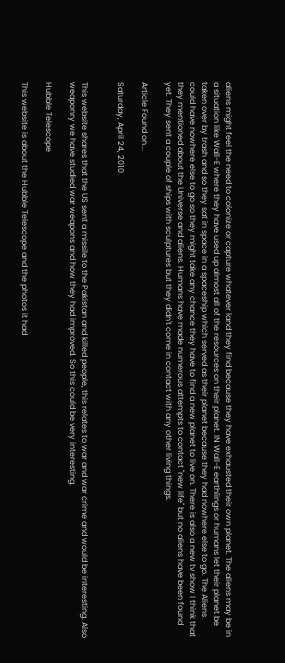aliens might feel the need to colonize or capture whatever land they find because they have exhausted their own planet. The aliens may be in a situation like Wall-E where they have used up almost all of the resources on their planet. IN Wall-E earthlings or humans let their planet be taken over by trash and so they sat in space in a spaceship which served as their planet because they had nowhere else to go. The Aliens could have nowhere else to go so they might take any chance they have to find a new planet to live on. There is also a new tv show I think that they mentioned about the Universe and aliens. Humans have made numerous attempts to contact "new life" but no aliens have been found yet. They sent a couple of ships with sculptures but they didn't come in contact with any other living things.

Article Found on...

Saturday, April 24, 2010


This website shares that the US sent a missile to the Pakistan and killed people, this relates to war and war crime and would be interesting. Also weaponry we have studied war weapons and how they had improved. So this could be very interesting.

Hubble Telescope

This website is about the Hubble Telescope and the photos it had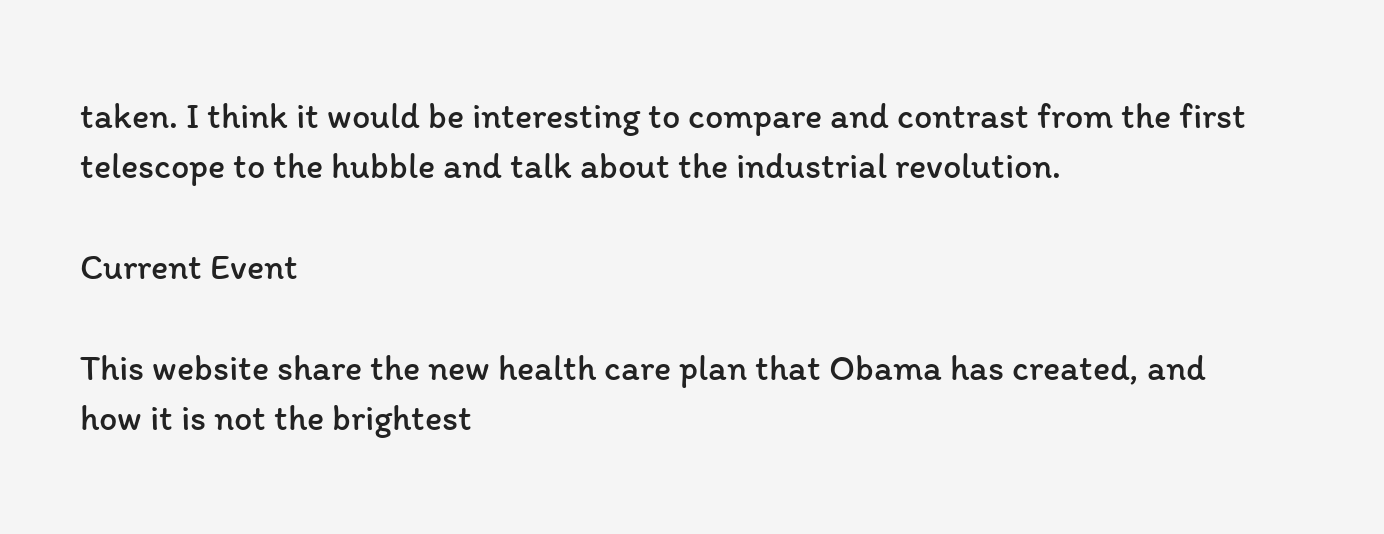taken. I think it would be interesting to compare and contrast from the first telescope to the hubble and talk about the industrial revolution.

Current Event

This website share the new health care plan that Obama has created, and how it is not the brightest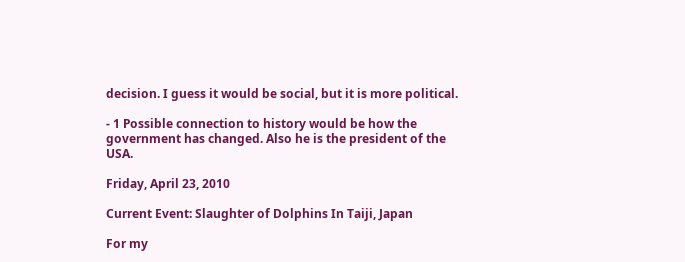decision. I guess it would be social, but it is more political.

- 1 Possible connection to history would be how the government has changed. Also he is the president of the USA.

Friday, April 23, 2010

Current Event: Slaughter of Dolphins In Taiji, Japan

For my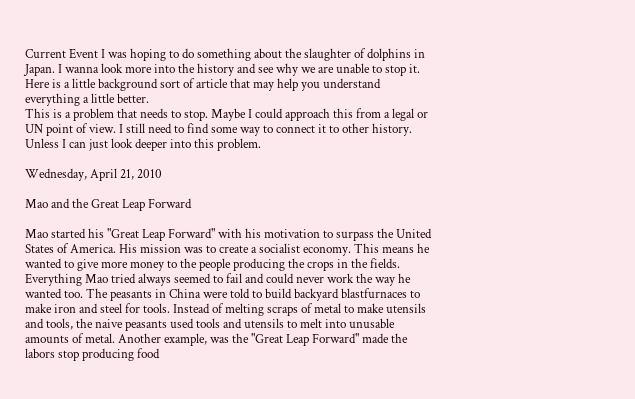Current Event I was hoping to do something about the slaughter of dolphins in Japan. I wanna look more into the history and see why we are unable to stop it. Here is a little background sort of article that may help you understand everything a little better.
This is a problem that needs to stop. Maybe I could approach this from a legal or UN point of view. I still need to find some way to connect it to other history. Unless I can just look deeper into this problem.

Wednesday, April 21, 2010

Mao and the Great Leap Forward

Mao started his "Great Leap Forward" with his motivation to surpass the United States of America. His mission was to create a socialist economy. This means he wanted to give more money to the people producing the crops in the fields. Everything Mao tried always seemed to fail and could never work the way he wanted too. The peasants in China were told to build backyard blastfurnaces to make iron and steel for tools. Instead of melting scraps of metal to make utensils and tools, the naive peasants used tools and utensils to melt into unusable amounts of metal. Another example, was the "Great Leap Forward" made the labors stop producing food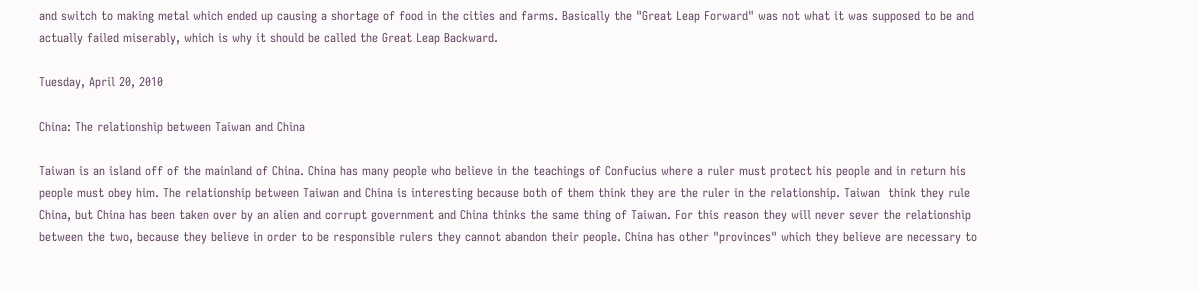and switch to making metal which ended up causing a shortage of food in the cities and farms. Basically the "Great Leap Forward" was not what it was supposed to be and actually failed miserably, which is why it should be called the Great Leap Backward.

Tuesday, April 20, 2010

China: The relationship between Taiwan and China

Taiwan is an island off of the mainland of China. China has many people who believe in the teachings of Confucius where a ruler must protect his people and in return his people must obey him. The relationship between Taiwan and China is interesting because both of them think they are the ruler in the relationship. Taiwan  think they rule China, but China has been taken over by an alien and corrupt government and China thinks the same thing of Taiwan. For this reason they will never sever the relationship between the two, because they believe in order to be responsible rulers they cannot abandon their people. China has other "provinces" which they believe are necessary to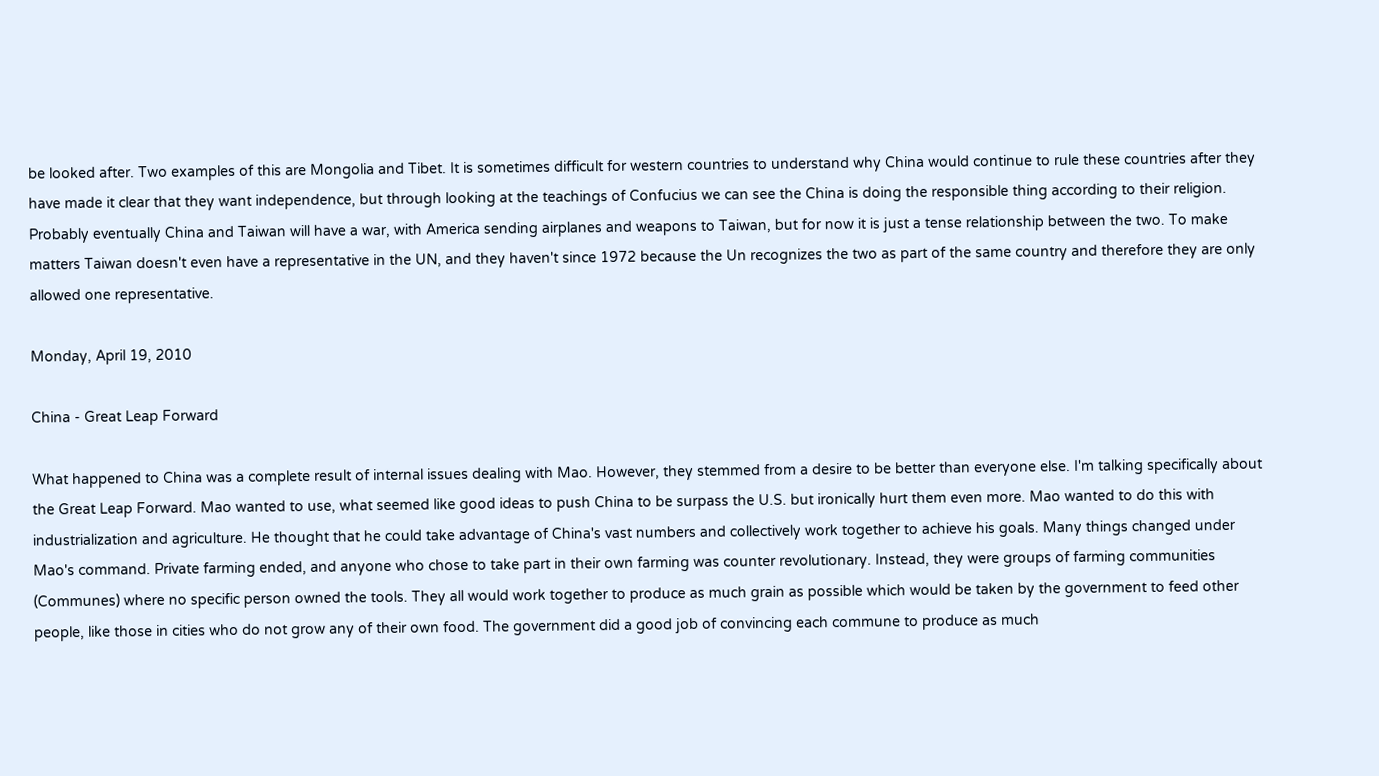be looked after. Two examples of this are Mongolia and Tibet. It is sometimes difficult for western countries to understand why China would continue to rule these countries after they  have made it clear that they want independence, but through looking at the teachings of Confucius we can see the China is doing the responsible thing according to their religion. Probably eventually China and Taiwan will have a war, with America sending airplanes and weapons to Taiwan, but for now it is just a tense relationship between the two. To make matters Taiwan doesn't even have a representative in the UN, and they haven't since 1972 because the Un recognizes the two as part of the same country and therefore they are only allowed one representative.

Monday, April 19, 2010

China - Great Leap Forward

What happened to China was a complete result of internal issues dealing with Mao. However, they stemmed from a desire to be better than everyone else. I'm talking specifically about the Great Leap Forward. Mao wanted to use, what seemed like good ideas to push China to be surpass the U.S. but ironically hurt them even more. Mao wanted to do this with industrialization and agriculture. He thought that he could take advantage of China's vast numbers and collectively work together to achieve his goals. Many things changed under Mao's command. Private farming ended, and anyone who chose to take part in their own farming was counter revolutionary. Instead, they were groups of farming communities (Communes) where no specific person owned the tools. They all would work together to produce as much grain as possible which would be taken by the government to feed other people, like those in cities who do not grow any of their own food. The government did a good job of convincing each commune to produce as much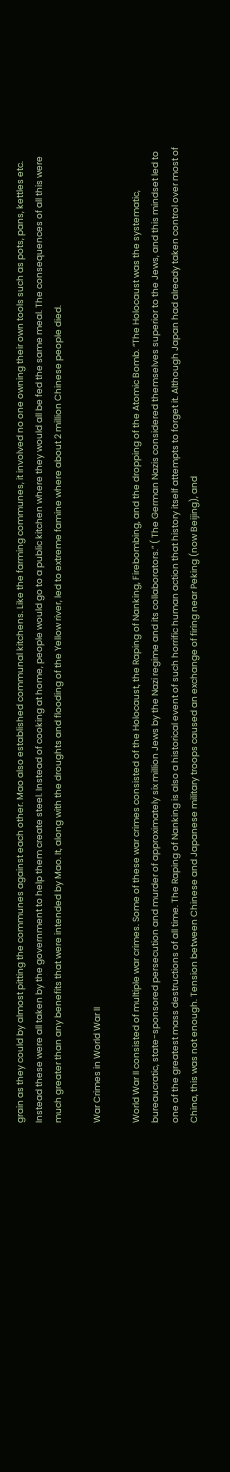grain as they could by almost pitting the communes against each other. Mao also established communal kitchens. Like the farming communes, it involved no one owning their own tools such as pots, pans, kettles etc. Instead these were all taken by the government to help them create steel. Instead of cooking at home, people would go to a public kitchen where they would all be fed the same meal. The consequences of all this were much greater than any benefits that were intended by Mao. It, along with the droughts and flooding of the Yellow river, led to extreme famine where about 2 million Chinese people died.

War Crimes in World War II

World War II consisted of multiple war crimes. Some of these war crimes consisted of the Holocaust, the Raping of Nanking, Firebombing, and the dropping of the Atomic Bomb. “The Holocaust was the systematic, bureaucratic, state-sponsored persecution and murder of approximately six million Jews by the Nazi regime and its collaborators.” ( The German Nazis considered themselves superior to the Jews, and this mindset led to one of the greatest mass destructions of all time. The Raping of Nanking is also a historical event of such horrific human action that history itself attempts to forget it. Although Japan had already taken control over most of China, this was not enough. Tension between Chinese and Japanese military troops caused an exchange of firing near Peking (now Beijing), and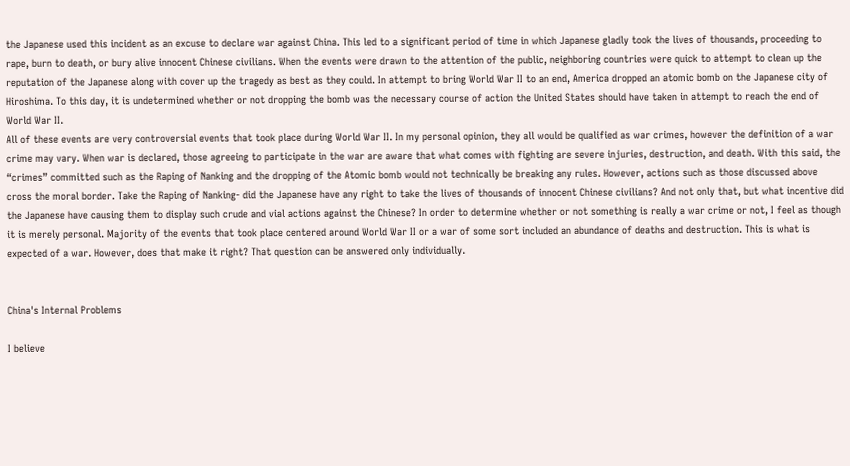the Japanese used this incident as an excuse to declare war against China. This led to a significant period of time in which Japanese gladly took the lives of thousands, proceeding to rape, burn to death, or bury alive innocent Chinese civilians. When the events were drawn to the attention of the public, neighboring countries were quick to attempt to clean up the reputation of the Japanese along with cover up the tragedy as best as they could. In attempt to bring World War II to an end, America dropped an atomic bomb on the Japanese city of Hiroshima. To this day, it is undetermined whether or not dropping the bomb was the necessary course of action the United States should have taken in attempt to reach the end of World War II.
All of these events are very controversial events that took place during World War II. In my personal opinion, they all would be qualified as war crimes, however the definition of a war crime may vary. When war is declared, those agreeing to participate in the war are aware that what comes with fighting are severe injuries, destruction, and death. With this said, the “crimes” committed such as the Raping of Nanking and the dropping of the Atomic bomb would not technically be breaking any rules. However, actions such as those discussed above cross the moral border. Take the Raping of Nanking- did the Japanese have any right to take the lives of thousands of innocent Chinese civilians? And not only that, but what incentive did the Japanese have causing them to display such crude and vial actions against the Chinese? In order to determine whether or not something is really a war crime or not, I feel as though it is merely personal. Majority of the events that took place centered around World War II or a war of some sort included an abundance of deaths and destruction. This is what is expected of a war. However, does that make it right? That question can be answered only individually.


China's Internal Problems

I believe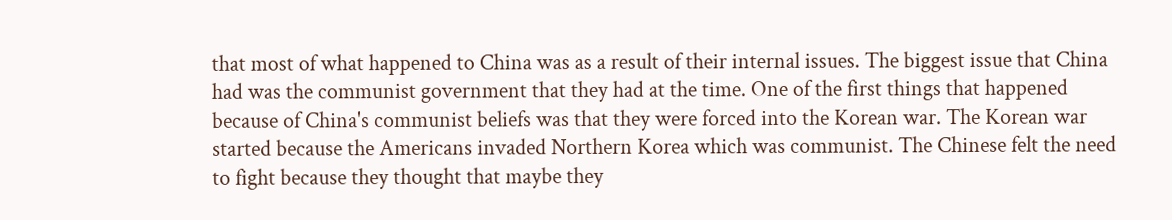that most of what happened to China was as a result of their internal issues. The biggest issue that China had was the communist government that they had at the time. One of the first things that happened because of China's communist beliefs was that they were forced into the Korean war. The Korean war started because the Americans invaded Northern Korea which was communist. The Chinese felt the need to fight because they thought that maybe they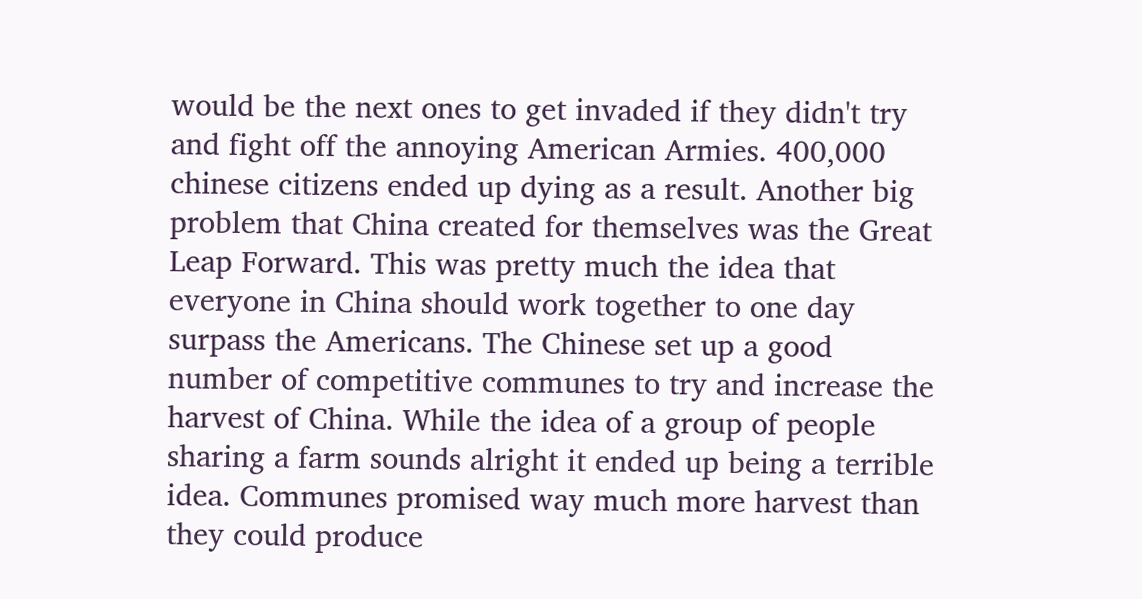would be the next ones to get invaded if they didn't try and fight off the annoying American Armies. 400,000 chinese citizens ended up dying as a result. Another big problem that China created for themselves was the Great Leap Forward. This was pretty much the idea that everyone in China should work together to one day surpass the Americans. The Chinese set up a good number of competitive communes to try and increase the harvest of China. While the idea of a group of people sharing a farm sounds alright it ended up being a terrible idea. Communes promised way much more harvest than they could produce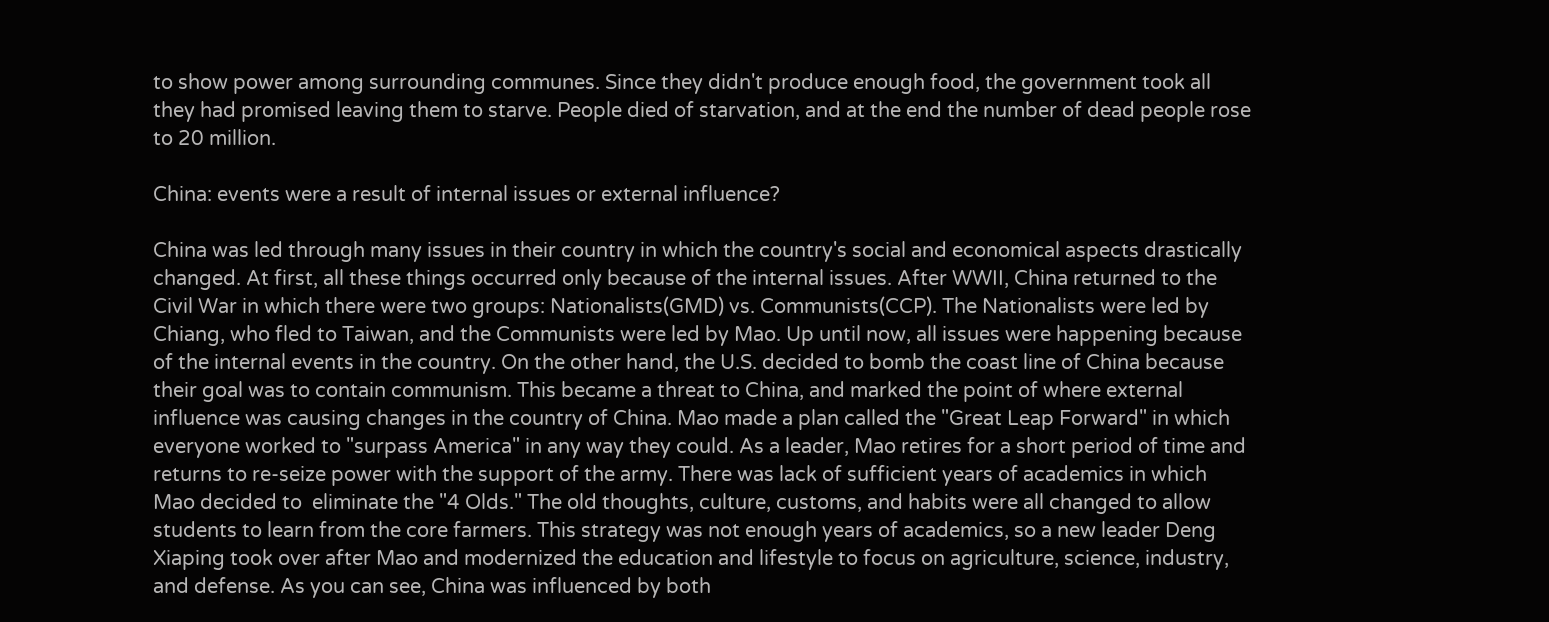to show power among surrounding communes. Since they didn't produce enough food, the government took all they had promised leaving them to starve. People died of starvation, and at the end the number of dead people rose to 20 million.

China: events were a result of internal issues or external influence?

China was led through many issues in their country in which the country's social and economical aspects drastically changed. At first, all these things occurred only because of the internal issues. After WWII, China returned to the Civil War in which there were two groups: Nationalists(GMD) vs. Communists(CCP). The Nationalists were led by Chiang, who fled to Taiwan, and the Communists were led by Mao. Up until now, all issues were happening because of the internal events in the country. On the other hand, the U.S. decided to bomb the coast line of China because their goal was to contain communism. This became a threat to China, and marked the point of where external influence was causing changes in the country of China. Mao made a plan called the "Great Leap Forward" in which everyone worked to "surpass America" in any way they could. As a leader, Mao retires for a short period of time and returns to re-seize power with the support of the army. There was lack of sufficient years of academics in which Mao decided to  eliminate the "4 Olds." The old thoughts, culture, customs, and habits were all changed to allow students to learn from the core farmers. This strategy was not enough years of academics, so a new leader Deng Xiaping took over after Mao and modernized the education and lifestyle to focus on agriculture, science, industry, and defense. As you can see, China was influenced by both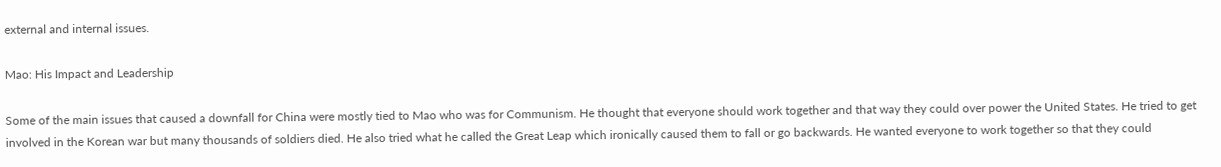external and internal issues.

Mao: His Impact and Leadership

Some of the main issues that caused a downfall for China were mostly tied to Mao who was for Communism. He thought that everyone should work together and that way they could over power the United States. He tried to get involved in the Korean war but many thousands of soldiers died. He also tried what he called the Great Leap which ironically caused them to fall or go backwards. He wanted everyone to work together so that they could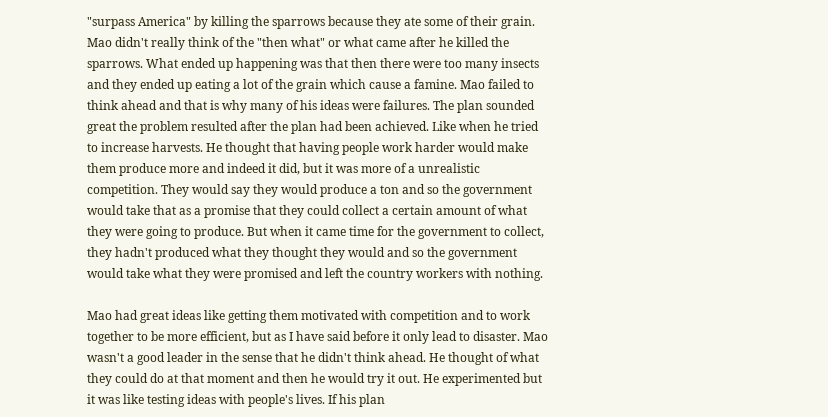"surpass America" by killing the sparrows because they ate some of their grain. Mao didn't really think of the "then what" or what came after he killed the sparrows. What ended up happening was that then there were too many insects and they ended up eating a lot of the grain which cause a famine. Mao failed to think ahead and that is why many of his ideas were failures. The plan sounded great the problem resulted after the plan had been achieved. Like when he tried to increase harvests. He thought that having people work harder would make them produce more and indeed it did, but it was more of a unrealistic competition. They would say they would produce a ton and so the government would take that as a promise that they could collect a certain amount of what they were going to produce. But when it came time for the government to collect, they hadn't produced what they thought they would and so the government would take what they were promised and left the country workers with nothing.

Mao had great ideas like getting them motivated with competition and to work together to be more efficient, but as I have said before it only lead to disaster. Mao wasn't a good leader in the sense that he didn't think ahead. He thought of what they could do at that moment and then he would try it out. He experimented but it was like testing ideas with people's lives. If his plan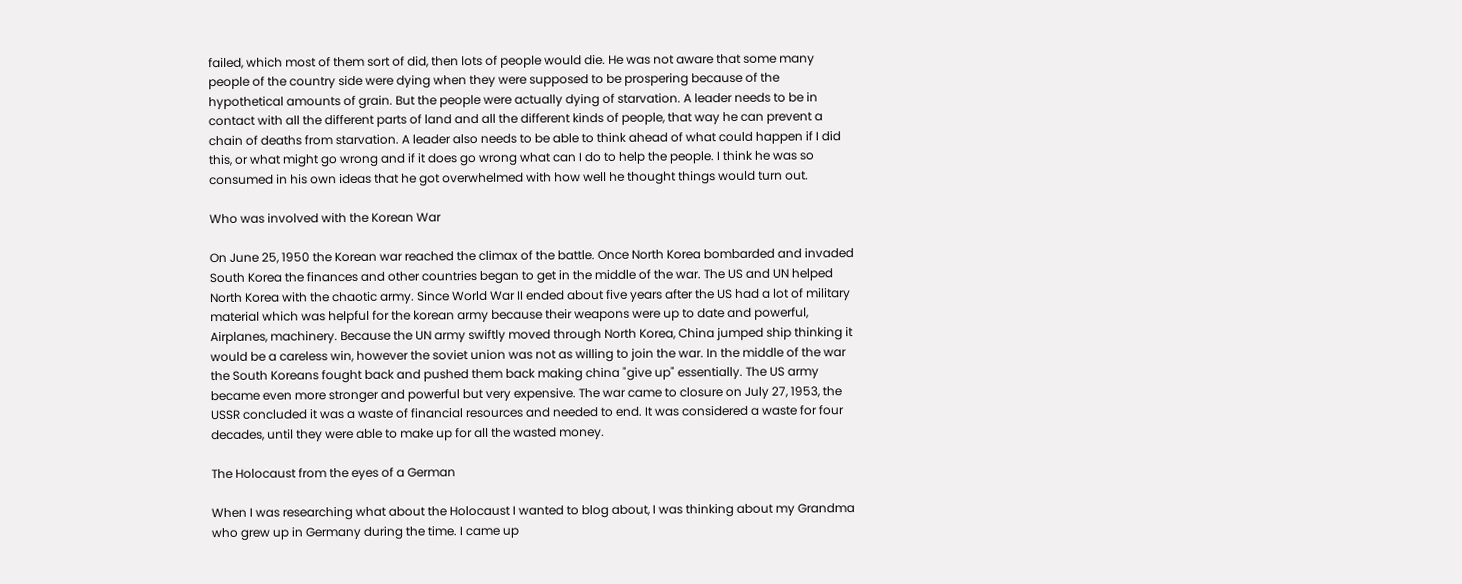failed, which most of them sort of did, then lots of people would die. He was not aware that some many people of the country side were dying when they were supposed to be prospering because of the hypothetical amounts of grain. But the people were actually dying of starvation. A leader needs to be in contact with all the different parts of land and all the different kinds of people, that way he can prevent a chain of deaths from starvation. A leader also needs to be able to think ahead of what could happen if I did this, or what might go wrong and if it does go wrong what can I do to help the people. I think he was so consumed in his own ideas that he got overwhelmed with how well he thought things would turn out.

Who was involved with the Korean War

On June 25, 1950 the Korean war reached the climax of the battle. Once North Korea bombarded and invaded South Korea the finances and other countries began to get in the middle of the war. The US and UN helped North Korea with the chaotic army. Since World War II ended about five years after the US had a lot of military material which was helpful for the korean army because their weapons were up to date and powerful, Airplanes, machinery. Because the UN army swiftly moved through North Korea, China jumped ship thinking it would be a careless win, however the soviet union was not as willing to join the war. In the middle of the war the South Koreans fought back and pushed them back making china "give up" essentially. The US army became even more stronger and powerful but very expensive. The war came to closure on July 27, 1953, the USSR concluded it was a waste of financial resources and needed to end. It was considered a waste for four decades, until they were able to make up for all the wasted money.

The Holocaust from the eyes of a German

When I was researching what about the Holocaust I wanted to blog about, I was thinking about my Grandma who grew up in Germany during the time. I came up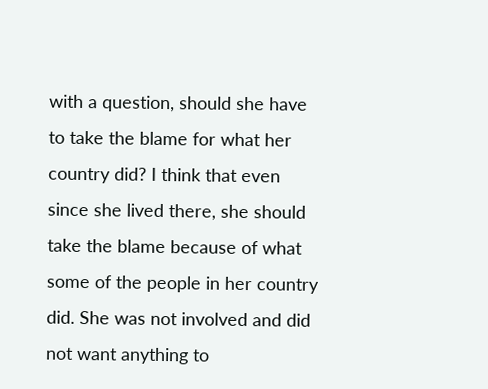with a question, should she have to take the blame for what her country did? I think that even since she lived there, she should take the blame because of what some of the people in her country did. She was not involved and did not want anything to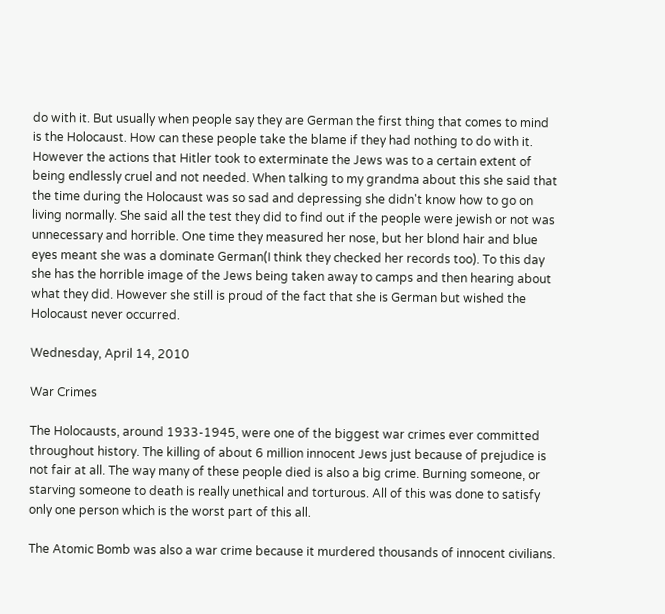do with it. But usually when people say they are German the first thing that comes to mind is the Holocaust. How can these people take the blame if they had nothing to do with it. However the actions that Hitler took to exterminate the Jews was to a certain extent of being endlessly cruel and not needed. When talking to my grandma about this she said that the time during the Holocaust was so sad and depressing she didn't know how to go on living normally. She said all the test they did to find out if the people were jewish or not was unnecessary and horrible. One time they measured her nose, but her blond hair and blue eyes meant she was a dominate German(I think they checked her records too). To this day she has the horrible image of the Jews being taken away to camps and then hearing about what they did. However she still is proud of the fact that she is German but wished the Holocaust never occurred.

Wednesday, April 14, 2010

War Crimes

The Holocausts, around 1933-1945, were one of the biggest war crimes ever committed throughout history. The killing of about 6 million innocent Jews just because of prejudice is not fair at all. The way many of these people died is also a big crime. Burning someone, or starving someone to death is really unethical and torturous. All of this was done to satisfy only one person which is the worst part of this all.

The Atomic Bomb was also a war crime because it murdered thousands of innocent civilians.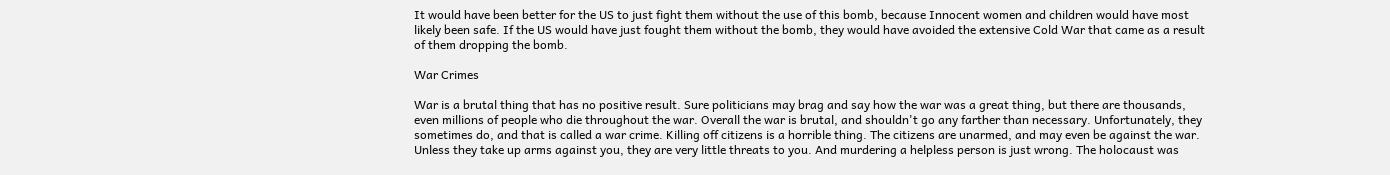It would have been better for the US to just fight them without the use of this bomb, because Innocent women and children would have most likely been safe. If the US would have just fought them without the bomb, they would have avoided the extensive Cold War that came as a result of them dropping the bomb.

War Crimes

War is a brutal thing that has no positive result. Sure politicians may brag and say how the war was a great thing, but there are thousands, even millions of people who die throughout the war. Overall the war is brutal, and shouldn't go any farther than necessary. Unfortunately, they sometimes do, and that is called a war crime. Killing off citizens is a horrible thing. The citizens are unarmed, and may even be against the war. Unless they take up arms against you, they are very little threats to you. And murdering a helpless person is just wrong. The holocaust was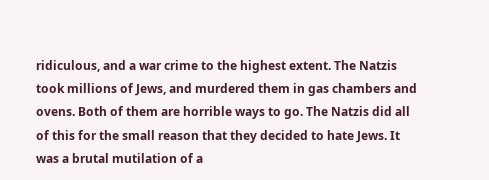ridiculous, and a war crime to the highest extent. The Natzis took millions of Jews, and murdered them in gas chambers and ovens. Both of them are horrible ways to go. The Natzis did all of this for the small reason that they decided to hate Jews. It was a brutal mutilation of a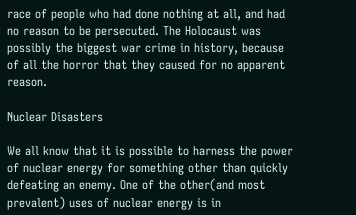race of people who had done nothing at all, and had no reason to be persecuted. The Holocaust was possibly the biggest war crime in history, because of all the horror that they caused for no apparent reason.

Nuclear Disasters

We all know that it is possible to harness the power of nuclear energy for something other than quickly defeating an enemy. One of the other(and most prevalent) uses of nuclear energy is in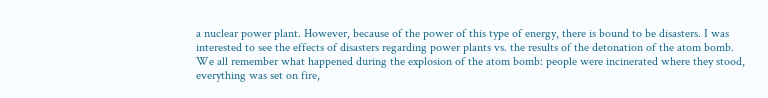a nuclear power plant. However, because of the power of this type of energy, there is bound to be disasters. I was interested to see the effects of disasters regarding power plants vs. the results of the detonation of the atom bomb. We all remember what happened during the explosion of the atom bomb: people were incinerated where they stood, everything was set on fire,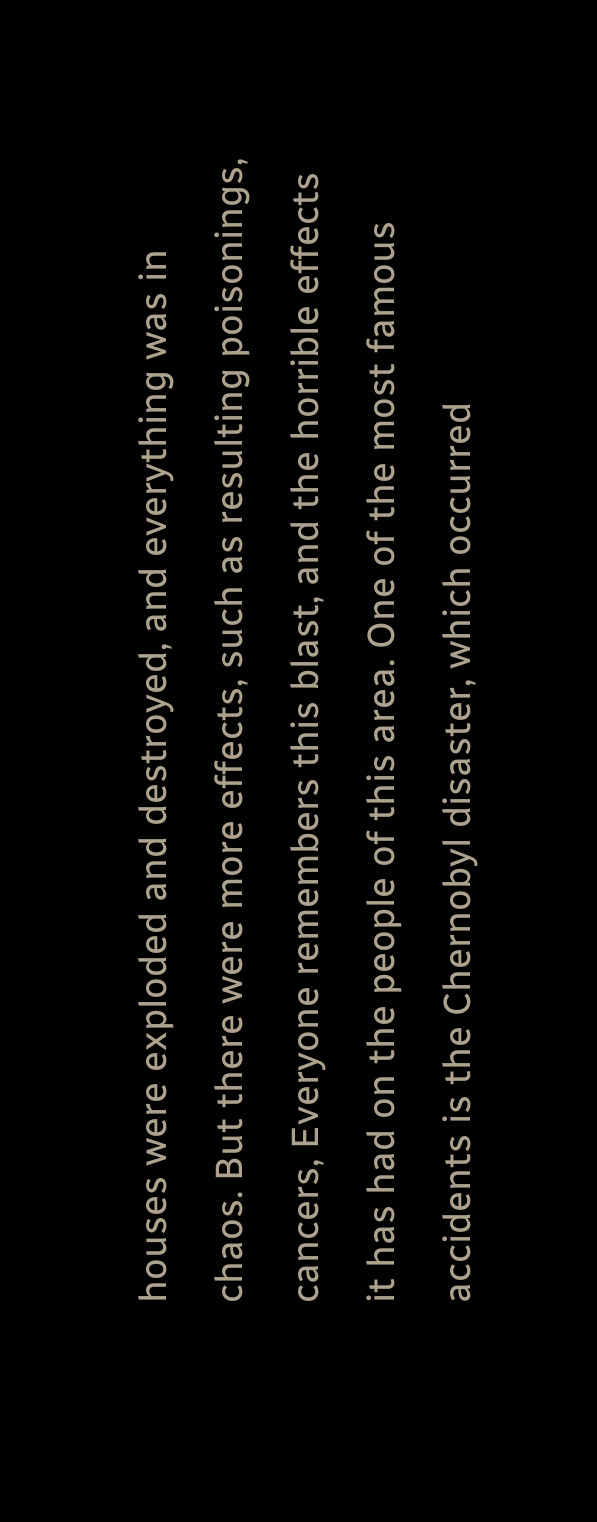houses were exploded and destroyed, and everything was in chaos. But there were more effects, such as resulting poisonings, cancers, Everyone remembers this blast, and the horrible effects it has had on the people of this area. One of the most famous accidents is the Chernobyl disaster, which occurred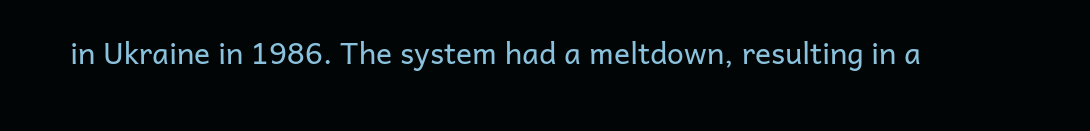in Ukraine in 1986. The system had a meltdown, resulting in a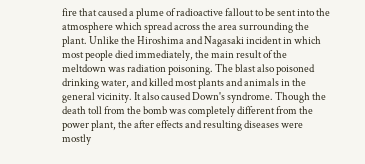fire that caused a plume of radioactive fallout to be sent into the atmosphere which spread across the area surrounding the plant. Unlike the Hiroshima and Nagasaki incident in which most people died immediately, the main result of the meltdown was radiation poisoning. The blast also poisoned drinking water, and killed most plants and animals in the general vicinity. It also caused Down's syndrome. Though the death toll from the bomb was completely different from the power plant, the after effects and resulting diseases were mostly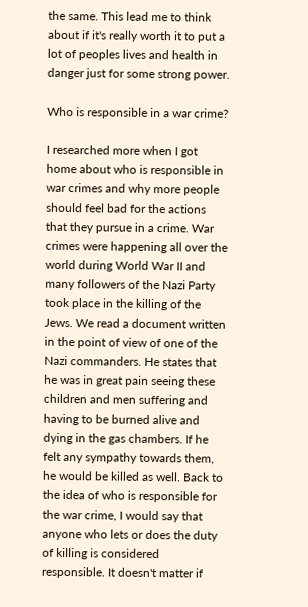the same. This lead me to think about if it's really worth it to put a lot of peoples lives and health in danger just for some strong power.

Who is responsible in a war crime?

I researched more when I got home about who is responsible in war crimes and why more people should feel bad for the actions that they pursue in a crime. War crimes were happening all over the world during World War II and many followers of the Nazi Party took place in the killing of the Jews. We read a document written in the point of view of one of the Nazi commanders. He states that he was in great pain seeing these children and men suffering and having to be burned alive and dying in the gas chambers. If he felt any sympathy towards them, he would be killed as well. Back to the idea of who is responsible for the war crime, I would say that anyone who lets or does the duty of killing is considered responsible. It doesn't matter if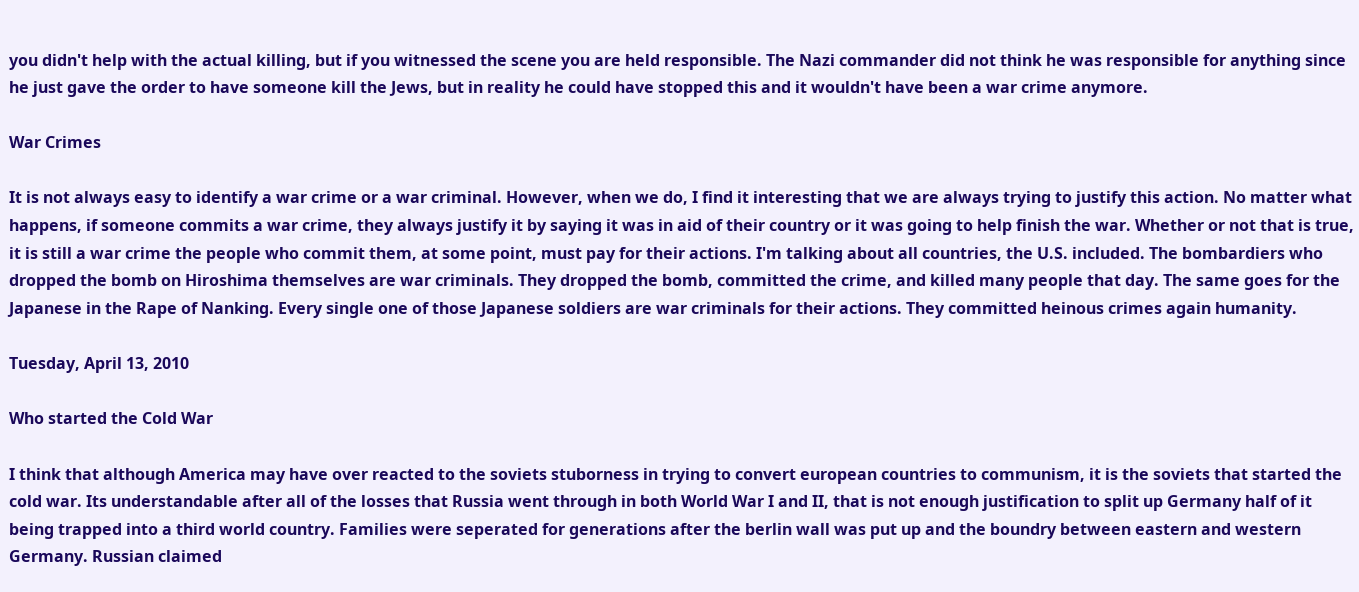you didn't help with the actual killing, but if you witnessed the scene you are held responsible. The Nazi commander did not think he was responsible for anything since he just gave the order to have someone kill the Jews, but in reality he could have stopped this and it wouldn't have been a war crime anymore.

War Crimes

It is not always easy to identify a war crime or a war criminal. However, when we do, I find it interesting that we are always trying to justify this action. No matter what happens, if someone commits a war crime, they always justify it by saying it was in aid of their country or it was going to help finish the war. Whether or not that is true, it is still a war crime the people who commit them, at some point, must pay for their actions. I'm talking about all countries, the U.S. included. The bombardiers who dropped the bomb on Hiroshima themselves are war criminals. They dropped the bomb, committed the crime, and killed many people that day. The same goes for the Japanese in the Rape of Nanking. Every single one of those Japanese soldiers are war criminals for their actions. They committed heinous crimes again humanity.

Tuesday, April 13, 2010

Who started the Cold War

I think that although America may have over reacted to the soviets stuborness in trying to convert european countries to communism, it is the soviets that started the cold war. Its understandable after all of the losses that Russia went through in both World War I and II, that is not enough justification to split up Germany half of it being trapped into a third world country. Families were seperated for generations after the berlin wall was put up and the boundry between eastern and western Germany. Russian claimed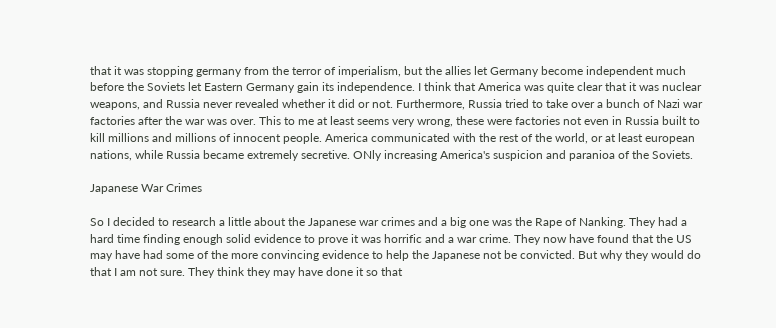that it was stopping germany from the terror of imperialism, but the allies let Germany become independent much before the Soviets let Eastern Germany gain its independence. I think that America was quite clear that it was nuclear weapons, and Russia never revealed whether it did or not. Furthermore, Russia tried to take over a bunch of Nazi war factories after the war was over. This to me at least seems very wrong, these were factories not even in Russia built to kill millions and millions of innocent people. America communicated with the rest of the world, or at least european nations, while Russia became extremely secretive. ONly increasing America's suspicion and paranioa of the Soviets.

Japanese War Crimes

So I decided to research a little about the Japanese war crimes and a big one was the Rape of Nanking. They had a hard time finding enough solid evidence to prove it was horrific and a war crime. They now have found that the US may have had some of the more convincing evidence to help the Japanese not be convicted. But why they would do that I am not sure. They think they may have done it so that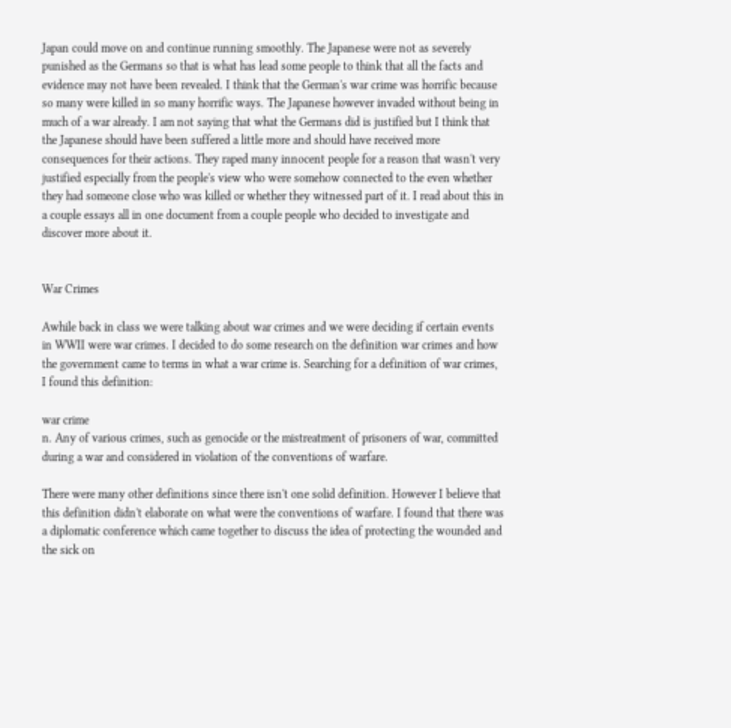Japan could move on and continue running smoothly. The Japanese were not as severely punished as the Germans so that is what has lead some people to think that all the facts and evidence may not have been revealed. I think that the German's war crime was horrific because so many were killed in so many horrific ways. The Japanese however invaded without being in much of a war already. I am not saying that what the Germans did is justified but I think that the Japanese should have been suffered a little more and should have received more consequences for their actions. They raped many innocent people for a reason that wasn't very justified especially from the people's view who were somehow connected to the even whether they had someone close who was killed or whether they witnessed part of it. I read about this in a couple essays all in one document from a couple people who decided to investigate and discover more about it.


War Crimes

Awhile back in class we were talking about war crimes and we were deciding if certain events in WWII were war crimes. I decided to do some research on the definition war crimes and how the government came to terms in what a war crime is. Searching for a definition of war crimes, I found this definition:

war crime
n. Any of various crimes, such as genocide or the mistreatment of prisoners of war, committed during a war and considered in violation of the conventions of warfare.

There were many other definitions since there isn't one solid definition. However I believe that this definition didn't elaborate on what were the conventions of warfare. I found that there was a diplomatic conference which came together to discuss the idea of protecting the wounded and the sick on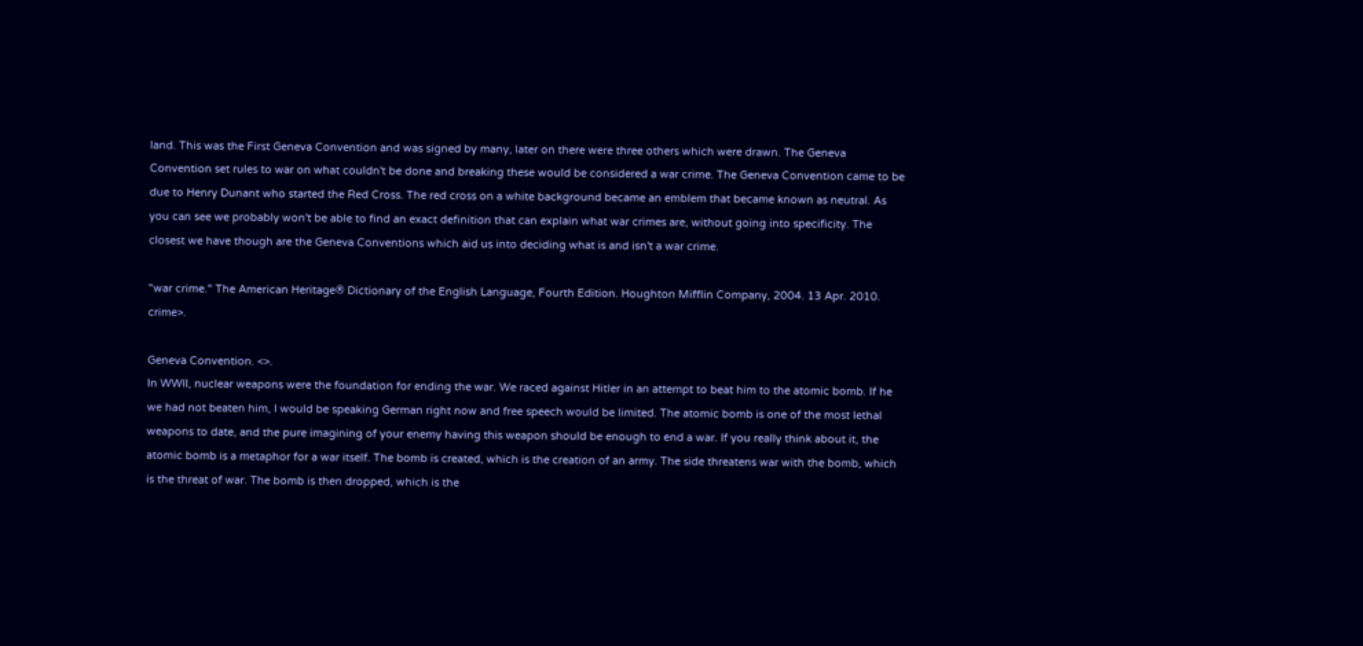land. This was the First Geneva Convention and was signed by many, later on there were three others which were drawn. The Geneva Convention set rules to war on what couldn't be done and breaking these would be considered a war crime. The Geneva Convention came to be due to Henry Dunant who started the Red Cross. The red cross on a white background became an emblem that became known as neutral. As you can see we probably won't be able to find an exact definition that can explain what war crimes are, without going into specificity. The closest we have though are the Geneva Conventions which aid us into deciding what is and isn't a war crime.

"war crime." The American Heritage® Dictionary of the English Language, Fourth Edition. Houghton Mifflin Company, 2004. 13 Apr. 2010. crime>.

Geneva Convention. <>.
In WWII, nuclear weapons were the foundation for ending the war. We raced against Hitler in an attempt to beat him to the atomic bomb. If he we had not beaten him, I would be speaking German right now and free speech would be limited. The atomic bomb is one of the most lethal weapons to date, and the pure imagining of your enemy having this weapon should be enough to end a war. If you really think about it, the atomic bomb is a metaphor for a war itself. The bomb is created, which is the creation of an army. The side threatens war with the bomb, which is the threat of war. The bomb is then dropped, which is the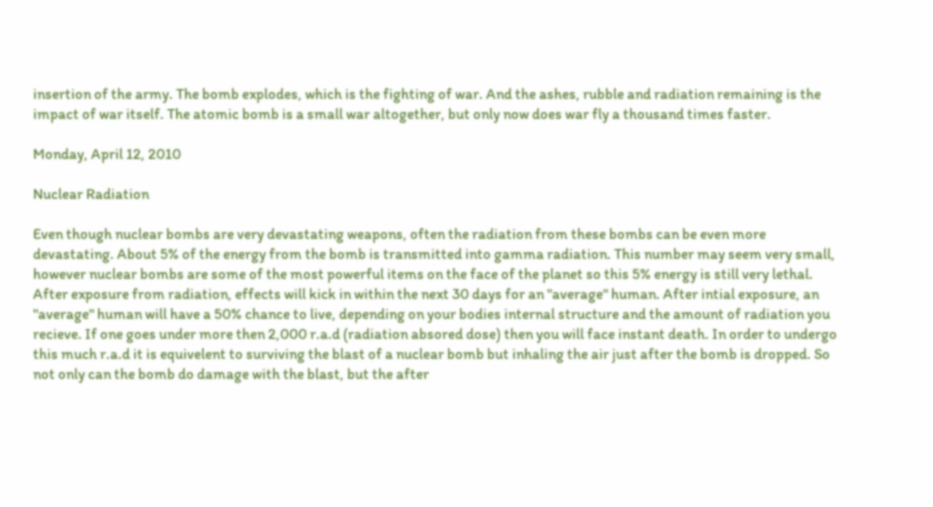insertion of the army. The bomb explodes, which is the fighting of war. And the ashes, rubble and radiation remaining is the impact of war itself. The atomic bomb is a small war altogether, but only now does war fly a thousand times faster.

Monday, April 12, 2010

Nuclear Radiation

Even though nuclear bombs are very devastating weapons, often the radiation from these bombs can be even more devastating. About 5% of the energy from the bomb is transmitted into gamma radiation. This number may seem very small, however nuclear bombs are some of the most powerful items on the face of the planet so this 5% energy is still very lethal. After exposure from radiation, effects will kick in within the next 30 days for an "average" human. After intial exposure, an "average" human will have a 50% chance to live, depending on your bodies internal structure and the amount of radiation you recieve. If one goes under more then 2,000 r.a.d (radiation absored dose) then you will face instant death. In order to undergo this much r.a.d it is equivelent to surviving the blast of a nuclear bomb but inhaling the air just after the bomb is dropped. So not only can the bomb do damage with the blast, but the after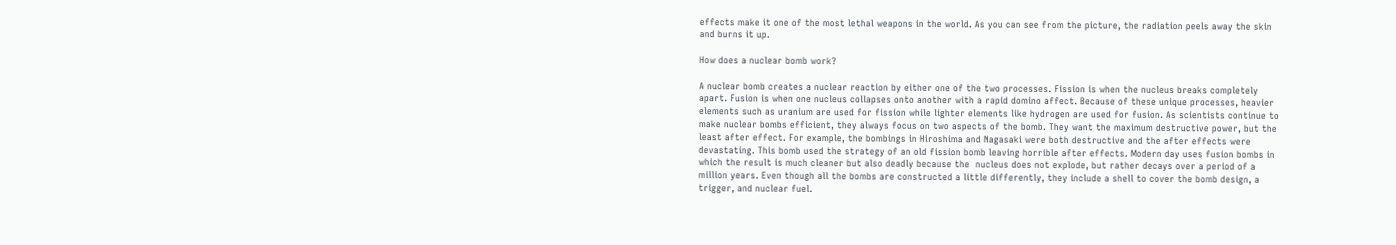effects make it one of the most lethal weapons in the world. As you can see from the picture, the radiation peels away the skin and burns it up.

How does a nuclear bomb work?

A nuclear bomb creates a nuclear reaction by either one of the two processes. Fission is when the nucleus breaks completely apart. Fusion is when one nucleus collapses onto another with a rapid domino affect. Because of these unique processes, heavier elements such as uranium are used for fission while lighter elements like hydrogen are used for fusion. As scientists continue to make nuclear bombs efficient, they always focus on two aspects of the bomb. They want the maximum destructive power, but the least after effect. For example, the bombings in Hiroshima and Nagasaki were both destructive and the after effects were devastating. This bomb used the strategy of an old fission bomb leaving horrible after effects. Modern day uses fusion bombs in which the result is much cleaner but also deadly because the  nucleus does not explode, but rather decays over a period of a million years. Even though all the bombs are constructed a little differently, they include a shell to cover the bomb design, a trigger, and nuclear fuel.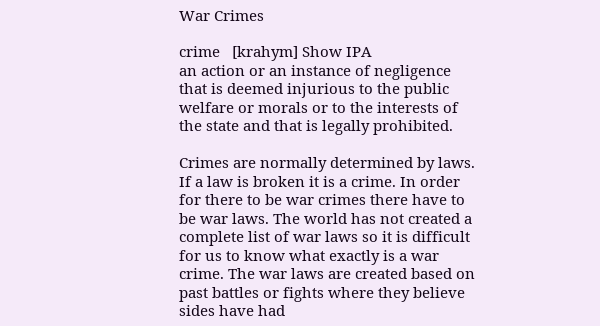War Crimes

crime   [krahym] Show IPA
an action or an instance of negligence that is deemed injurious to the public welfare or morals or to the interests of the state and that is legally prohibited.

Crimes are normally determined by laws. If a law is broken it is a crime. In order for there to be war crimes there have to be war laws. The world has not created a complete list of war laws so it is difficult for us to know what exactly is a war crime. The war laws are created based on past battles or fights where they believe sides have had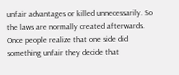unfair advantages or killed unnecessarily. So the laws are normally created afterwards. Once people realize that one side did something unfair they decide that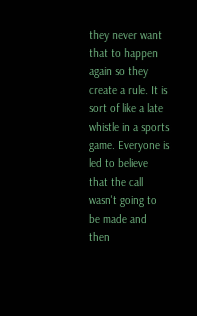they never want that to happen again so they create a rule. It is sort of like a late whistle in a sports game. Everyone is led to believe that the call wasn't going to be made and then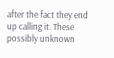after the fact they end up calling it. These possibly unknown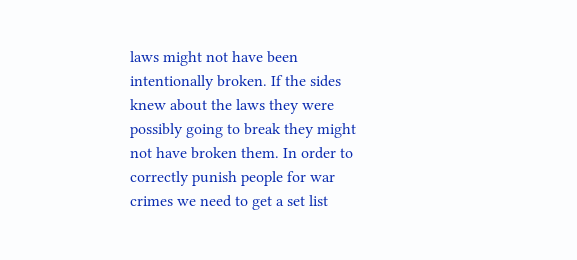laws might not have been intentionally broken. If the sides knew about the laws they were possibly going to break they might not have broken them. In order to correctly punish people for war crimes we need to get a set list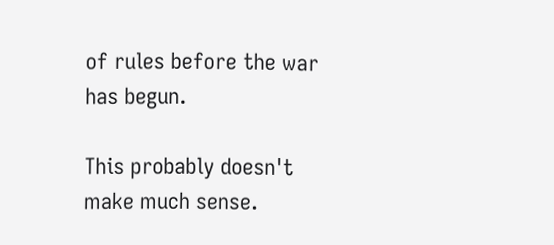of rules before the war has begun.

This probably doesn't make much sense.